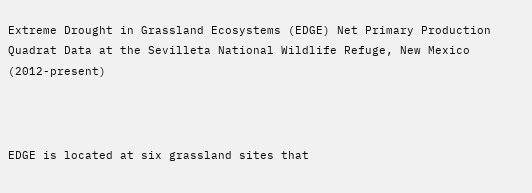Extreme Drought in Grassland Ecosystems (EDGE) Net Primary Production Quadrat Data at the Sevilleta National Wildlife Refuge, New Mexico (2012-present)



EDGE is located at six grassland sites that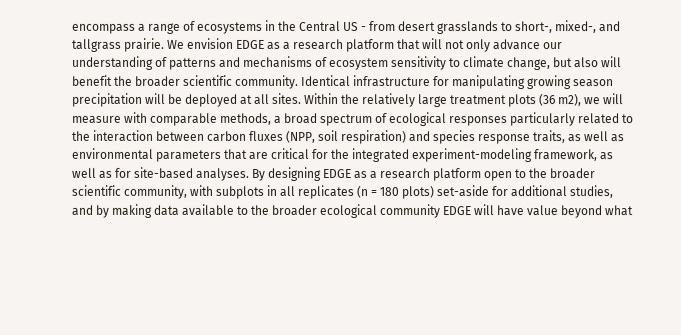encompass a range of ecosystems in the Central US - from desert grasslands to short-, mixed-, and tallgrass prairie. We envision EDGE as a research platform that will not only advance our understanding of patterns and mechanisms of ecosystem sensitivity to climate change, but also will benefit the broader scientific community. Identical infrastructure for manipulating growing season precipitation will be deployed at all sites. Within the relatively large treatment plots (36 m2), we will measure with comparable methods, a broad spectrum of ecological responses particularly related to the interaction between carbon fluxes (NPP, soil respiration) and species response traits, as well as environmental parameters that are critical for the integrated experiment-modeling framework, as well as for site-based analyses. By designing EDGE as a research platform open to the broader scientific community, with subplots in all replicates (n = 180 plots) set-aside for additional studies, and by making data available to the broader ecological community EDGE will have value beyond what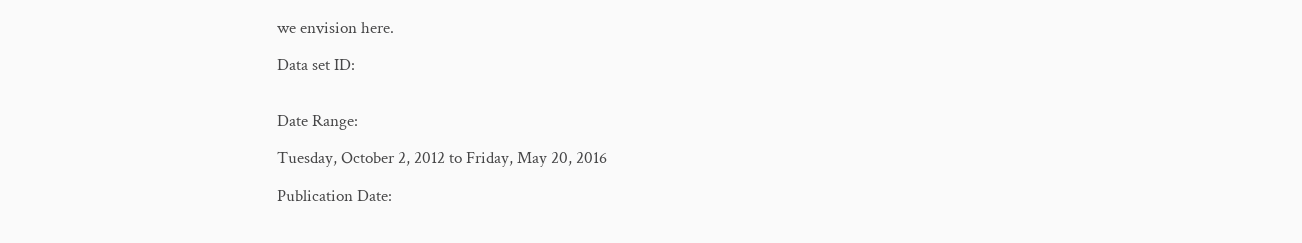we envision here.

Data set ID:


Date Range:

Tuesday, October 2, 2012 to Friday, May 20, 2016

Publication Date: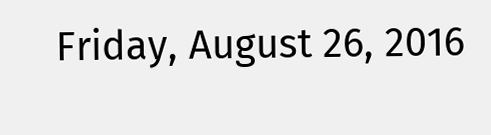Friday, August 26, 2016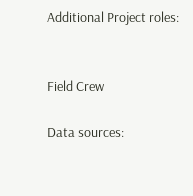Additional Project roles:


Field Crew

Data sources: